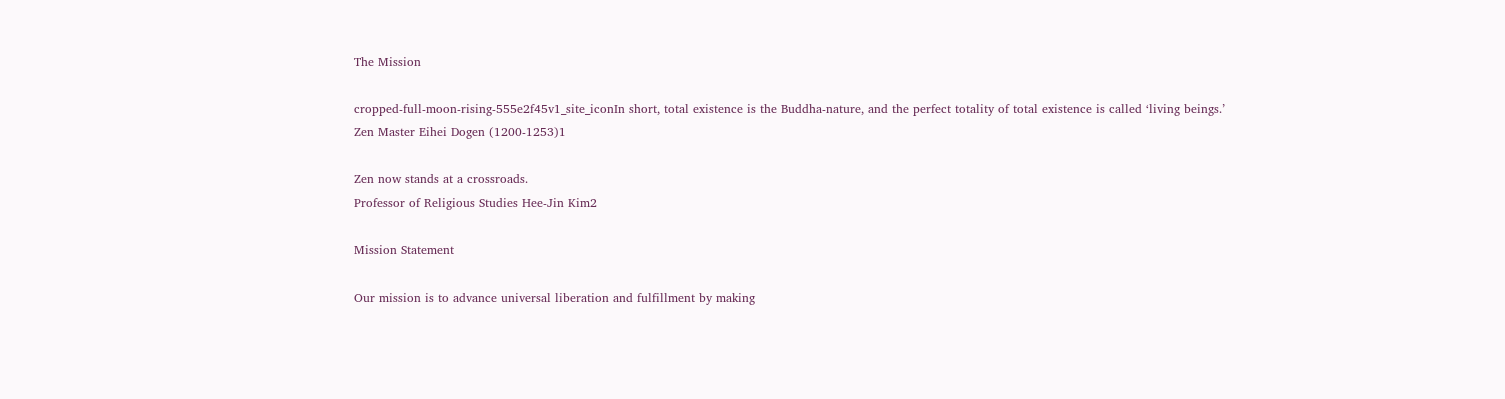The Mission

cropped-full-moon-rising-555e2f45v1_site_iconIn short, total existence is the Buddha-nature, and the perfect totality of total existence is called ‘living beings.’
Zen Master Eihei Dogen (1200-1253)1

Zen now stands at a crossroads.
Professor of Religious Studies Hee-Jin Kim2

Mission Statement

Our mission is to advance universal liberation and fulfillment by making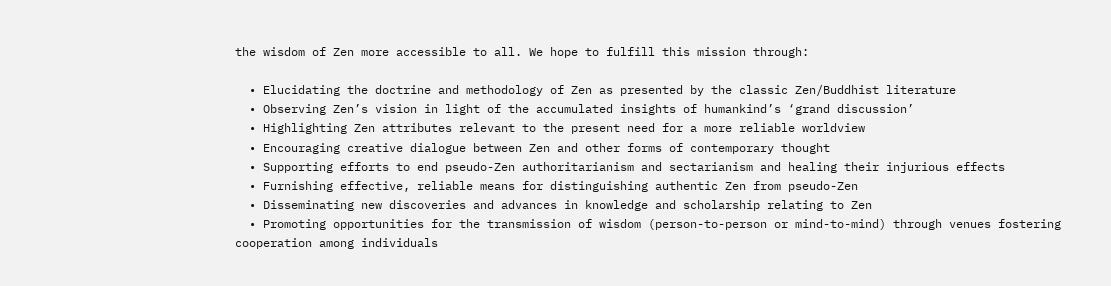the wisdom of Zen more accessible to all. We hope to fulfill this mission through:

  • Elucidating the doctrine and methodology of Zen as presented by the classic Zen/Buddhist literature
  • Observing Zen’s vision in light of the accumulated insights of humankind’s ‘grand discussion’
  • Highlighting Zen attributes relevant to the present need for a more reliable worldview
  • Encouraging creative dialogue between Zen and other forms of contemporary thought
  • Supporting efforts to end pseudo-Zen authoritarianism and sectarianism and healing their injurious effects
  • Furnishing effective, reliable means for distinguishing authentic Zen from pseudo-Zen
  • Disseminating new discoveries and advances in knowledge and scholarship relating to Zen
  • Promoting opportunities for the transmission of wisdom (person-to-person or mind-to-mind) through venues fostering cooperation among individuals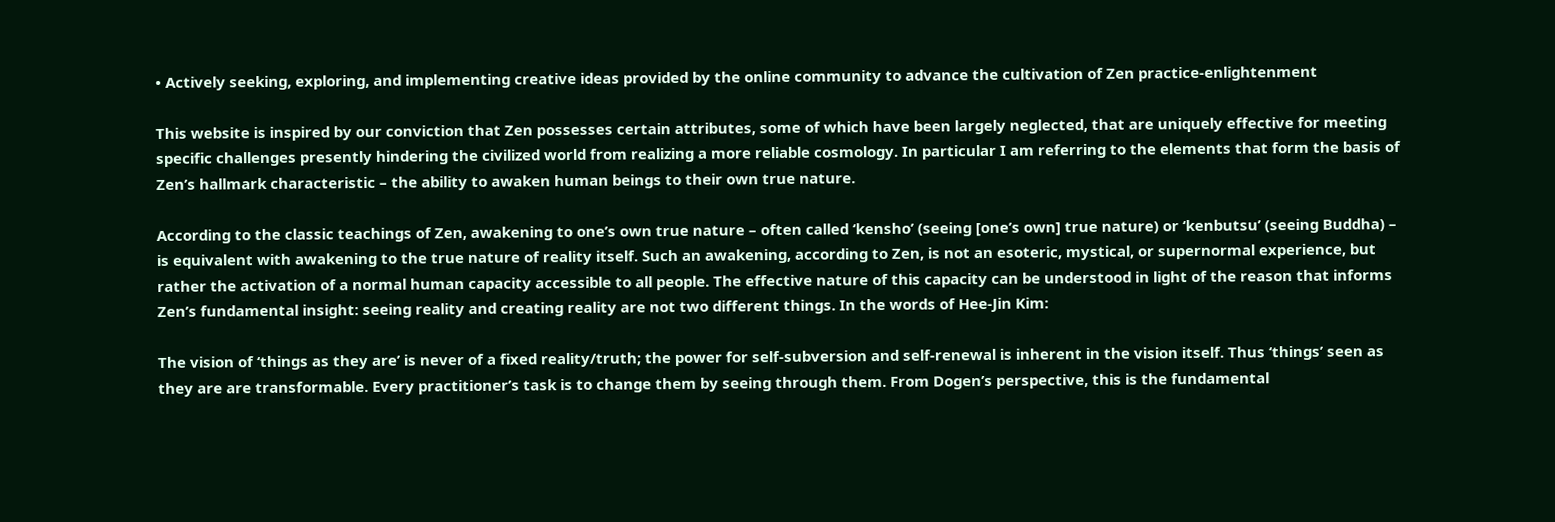• Actively seeking, exploring, and implementing creative ideas provided by the online community to advance the cultivation of Zen practice-enlightenment

This website is inspired by our conviction that Zen possesses certain attributes, some of which have been largely neglected, that are uniquely effective for meeting specific challenges presently hindering the civilized world from realizing a more reliable cosmology. In particular I am referring to the elements that form the basis of Zen’s hallmark characteristic – the ability to awaken human beings to their own true nature.

According to the classic teachings of Zen, awakening to one’s own true nature – often called ‘kensho’ (seeing [one’s own] true nature) or ‘kenbutsu’ (seeing Buddha) – is equivalent with awakening to the true nature of reality itself. Such an awakening, according to Zen, is not an esoteric, mystical, or supernormal experience, but rather the activation of a normal human capacity accessible to all people. The effective nature of this capacity can be understood in light of the reason that informs Zen’s fundamental insight: seeing reality and creating reality are not two different things. In the words of Hee-Jin Kim:

The vision of ‘things as they are’ is never of a fixed reality/truth; the power for self-subversion and self-renewal is inherent in the vision itself. Thus ‘things’ seen as they are are transformable. Every practitioner’s task is to change them by seeing through them. From Dogen’s perspective, this is the fundamental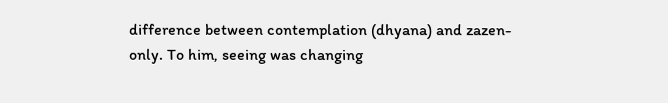difference between contemplation (dhyana) and zazen-only. To him, seeing was changing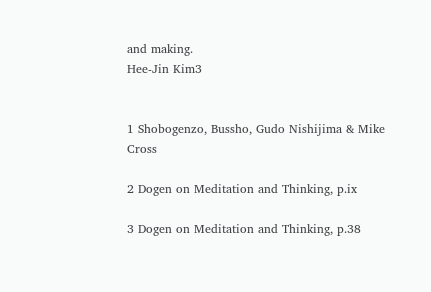and making.
Hee-Jin Kim3


1 Shobogenzo, Bussho, Gudo Nishijima & Mike Cross

2 Dogen on Meditation and Thinking, p.ix

3 Dogen on Meditation and Thinking, p.38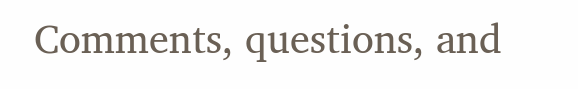Comments, questions, and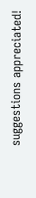suggestions appreciated!